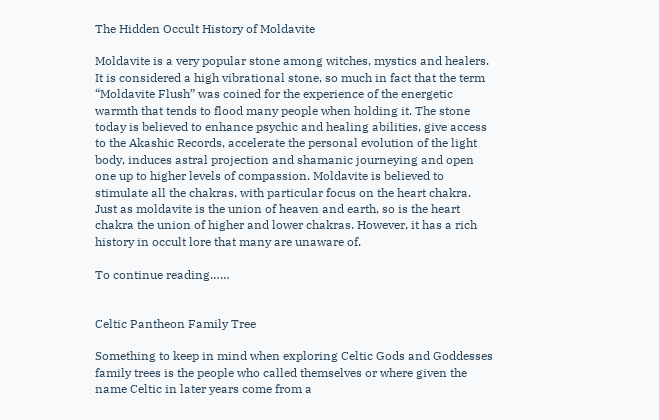The Hidden Occult History of Moldavite

Moldavite is a very popular stone among witches, mystics and healers. It is considered a high vibrational stone, so much in fact that the term “Moldavite Flush” was coined for the experience of the energetic warmth that tends to flood many people when holding it. The stone today is believed to enhance psychic and healing abilities, give access to the Akashic Records, accelerate the personal evolution of the light body, induces astral projection and shamanic journeying and open one up to higher levels of compassion. Moldavite is believed to stimulate all the chakras, with particular focus on the heart chakra. Just as moldavite is the union of heaven and earth, so is the heart chakra the union of higher and lower chakras. However, it has a rich history in occult lore that many are unaware of.

To continue reading……


Celtic Pantheon Family Tree

Something to keep in mind when exploring Celtic Gods and Goddesses family trees is the people who called themselves or where given the name Celtic in later years come from a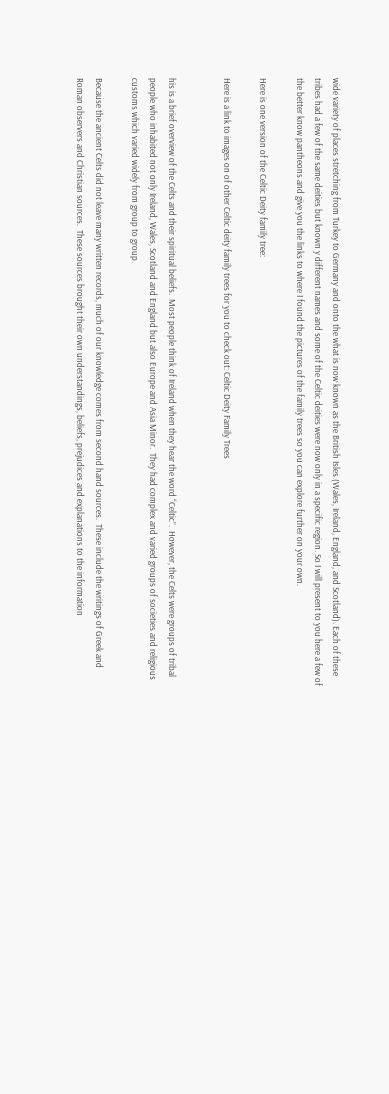wide variety of places stretching from Turkey to Germany and onto the what is now known as the British Isles (Wales, Ireland, England, and Scotland). Each of these tribes had a few of the same deities but known y different names and some of the Celtic deities were now only in a specific region. So I will present to you here a few of the better know pantheons and give you the links to where I found the pictures of the family trees so you can explore further on your own.

Here is one version of the Celtic Deity family tree:

Here is a link to images on of other Celtic deity family trees for you to check out: Celtic Deity Family Trees


his is a brief overview of the Celts and their spiritual beliefs.  Most people think of Ireland when they hear the word “Celtic”.  However, the Celts were groups of tribal people who inhabited not only Ireland, Wales, Scotland and England but also Europe and Asia Minor.  They had complex and varied groups of societies and religious customs which varied widely from group to group.

Because the ancient Celts did not leave many written records, much of our knowledge comes from second hand sources.  These include the writings of Greek and Roman observers and Christian sources.  These sources brought their own understandings, beliefs, prejudices and explanations to the information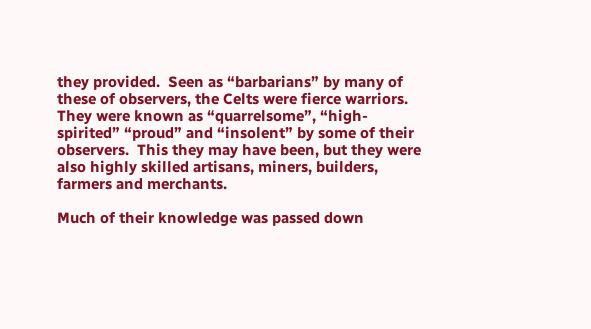they provided.  Seen as “barbarians” by many of these of observers, the Celts were fierce warriors.  They were known as “quarrelsome”, “high-spirited” “proud” and “insolent” by some of their observers.  This they may have been, but they were also highly skilled artisans, miners, builders, farmers and merchants.

Much of their knowledge was passed down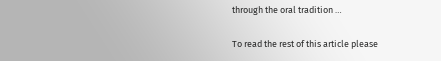through the oral tradition …

To read the rest of this article please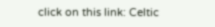click on this link: Celtic